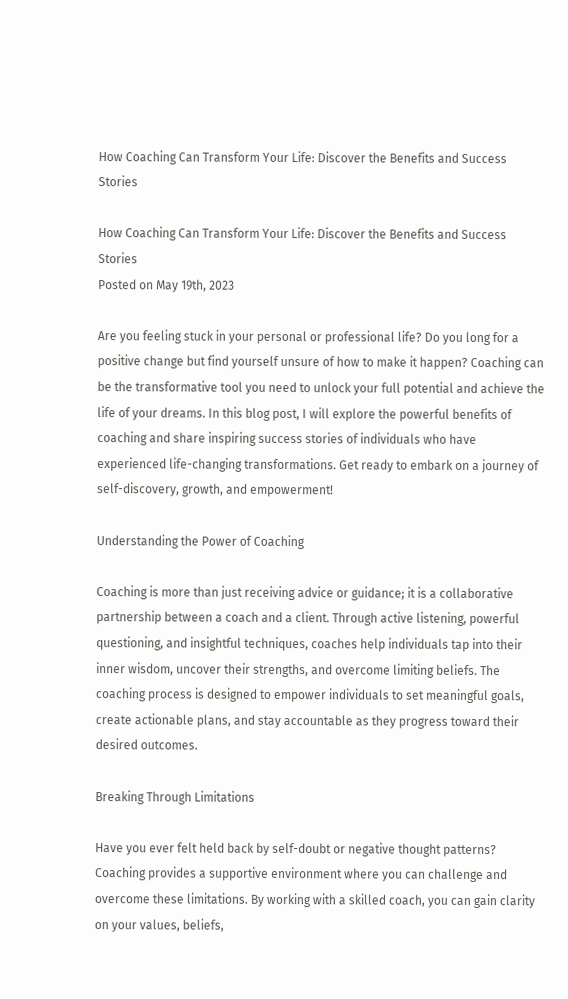How Coaching Can Transform Your Life: Discover the Benefits and Success Stories

How Coaching Can Transform Your Life: Discover the Benefits and Success Stories
Posted on May 19th, 2023

Are you feeling stuck in your personal or professional life? Do you long for a positive change but find yourself unsure of how to make it happen? Coaching can be the transformative tool you need to unlock your full potential and achieve the life of your dreams. In this blog post, I will explore the powerful benefits of coaching and share inspiring success stories of individuals who have experienced life-changing transformations. Get ready to embark on a journey of self-discovery, growth, and empowerment!

Understanding the Power of Coaching

Coaching is more than just receiving advice or guidance; it is a collaborative partnership between a coach and a client. Through active listening, powerful questioning, and insightful techniques, coaches help individuals tap into their inner wisdom, uncover their strengths, and overcome limiting beliefs. The coaching process is designed to empower individuals to set meaningful goals, create actionable plans, and stay accountable as they progress toward their desired outcomes.

Breaking Through Limitations

Have you ever felt held back by self-doubt or negative thought patterns? Coaching provides a supportive environment where you can challenge and overcome these limitations. By working with a skilled coach, you can gain clarity on your values, beliefs,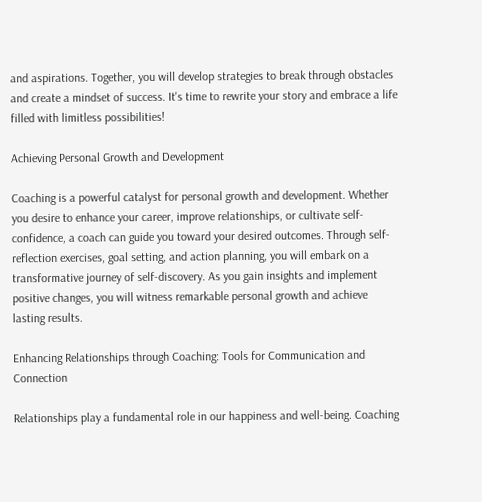and aspirations. Together, you will develop strategies to break through obstacles and create a mindset of success. It's time to rewrite your story and embrace a life filled with limitless possibilities!

Achieving Personal Growth and Development

Coaching is a powerful catalyst for personal growth and development. Whether you desire to enhance your career, improve relationships, or cultivate self-confidence, a coach can guide you toward your desired outcomes. Through self-reflection exercises, goal setting, and action planning, you will embark on a transformative journey of self-discovery. As you gain insights and implement positive changes, you will witness remarkable personal growth and achieve lasting results.

Enhancing Relationships through Coaching: Tools for Communication and Connection

Relationships play a fundamental role in our happiness and well-being. Coaching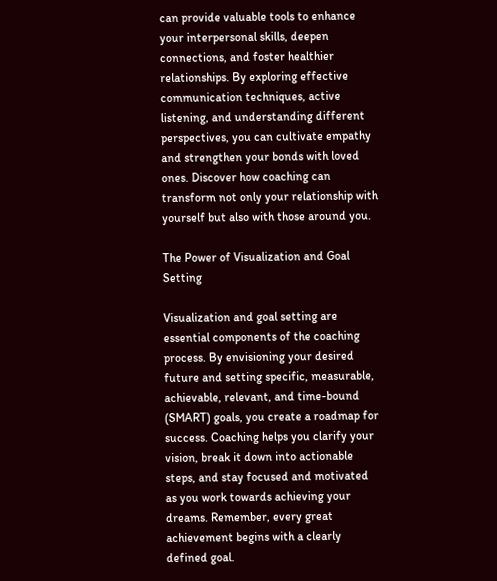can provide valuable tools to enhance your interpersonal skills, deepen connections, and foster healthier relationships. By exploring effective communication techniques, active listening, and understanding different perspectives, you can cultivate empathy and strengthen your bonds with loved ones. Discover how coaching can transform not only your relationship with yourself but also with those around you.

The Power of Visualization and Goal Setting

Visualization and goal setting are essential components of the coaching process. By envisioning your desired future and setting specific, measurable, achievable, relevant, and time-bound (SMART) goals, you create a roadmap for success. Coaching helps you clarify your vision, break it down into actionable steps, and stay focused and motivated as you work towards achieving your dreams. Remember, every great achievement begins with a clearly defined goal.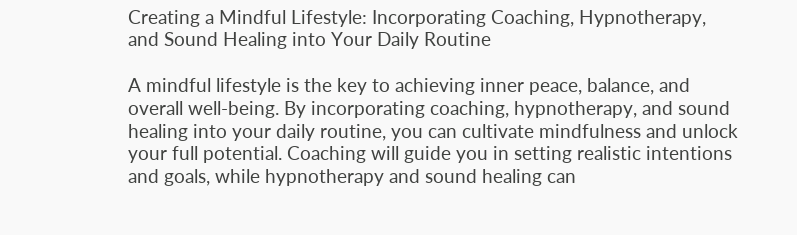Creating a Mindful Lifestyle: Incorporating Coaching, Hypnotherapy, and Sound Healing into Your Daily Routine

A mindful lifestyle is the key to achieving inner peace, balance, and overall well-being. By incorporating coaching, hypnotherapy, and sound healing into your daily routine, you can cultivate mindfulness and unlock your full potential. Coaching will guide you in setting realistic intentions and goals, while hypnotherapy and sound healing can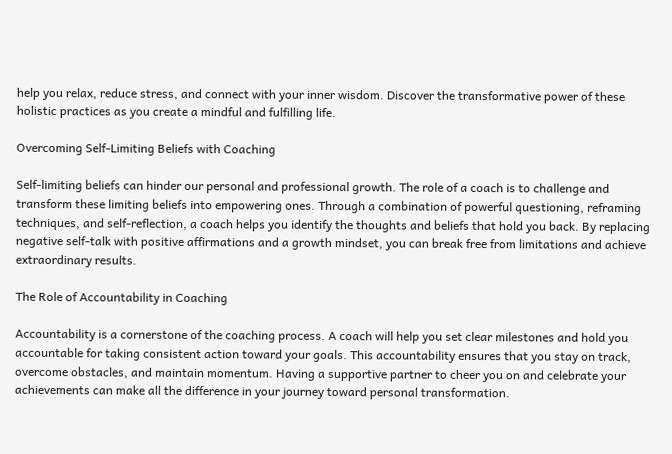help you relax, reduce stress, and connect with your inner wisdom. Discover the transformative power of these holistic practices as you create a mindful and fulfilling life.

Overcoming Self-Limiting Beliefs with Coaching

Self-limiting beliefs can hinder our personal and professional growth. The role of a coach is to challenge and transform these limiting beliefs into empowering ones. Through a combination of powerful questioning, reframing techniques, and self-reflection, a coach helps you identify the thoughts and beliefs that hold you back. By replacing negative self-talk with positive affirmations and a growth mindset, you can break free from limitations and achieve extraordinary results.

The Role of Accountability in Coaching

Accountability is a cornerstone of the coaching process. A coach will help you set clear milestones and hold you accountable for taking consistent action toward your goals. This accountability ensures that you stay on track, overcome obstacles, and maintain momentum. Having a supportive partner to cheer you on and celebrate your achievements can make all the difference in your journey toward personal transformation.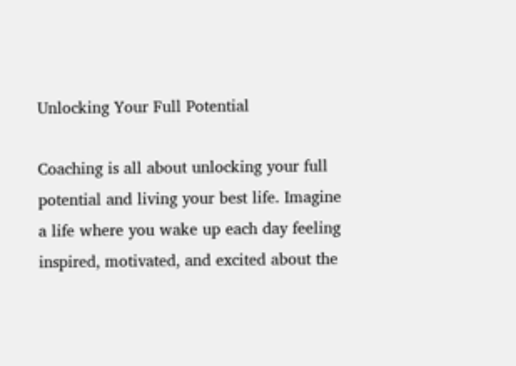Unlocking Your Full Potential

Coaching is all about unlocking your full potential and living your best life. Imagine a life where you wake up each day feeling inspired, motivated, and excited about the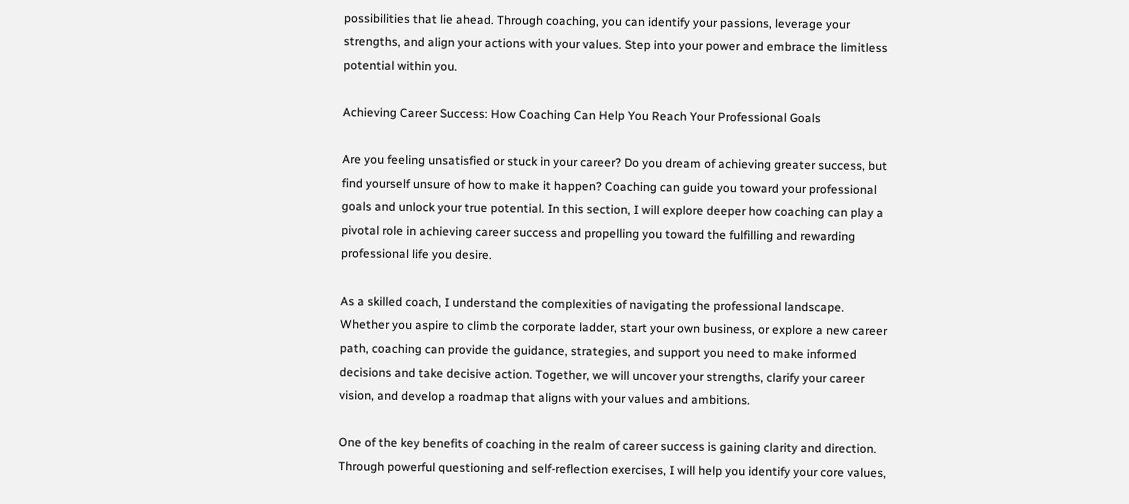possibilities that lie ahead. Through coaching, you can identify your passions, leverage your strengths, and align your actions with your values. Step into your power and embrace the limitless potential within you.

Achieving Career Success: How Coaching Can Help You Reach Your Professional Goals

Are you feeling unsatisfied or stuck in your career? Do you dream of achieving greater success, but find yourself unsure of how to make it happen? Coaching can guide you toward your professional goals and unlock your true potential. In this section, I will explore deeper how coaching can play a pivotal role in achieving career success and propelling you toward the fulfilling and rewarding professional life you desire.

As a skilled coach, I understand the complexities of navigating the professional landscape. Whether you aspire to climb the corporate ladder, start your own business, or explore a new career path, coaching can provide the guidance, strategies, and support you need to make informed decisions and take decisive action. Together, we will uncover your strengths, clarify your career vision, and develop a roadmap that aligns with your values and ambitions.

One of the key benefits of coaching in the realm of career success is gaining clarity and direction. Through powerful questioning and self-reflection exercises, I will help you identify your core values,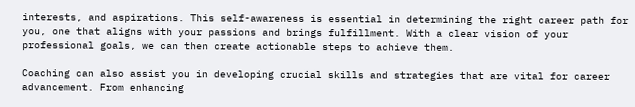interests, and aspirations. This self-awareness is essential in determining the right career path for you, one that aligns with your passions and brings fulfillment. With a clear vision of your professional goals, we can then create actionable steps to achieve them.

Coaching can also assist you in developing crucial skills and strategies that are vital for career advancement. From enhancing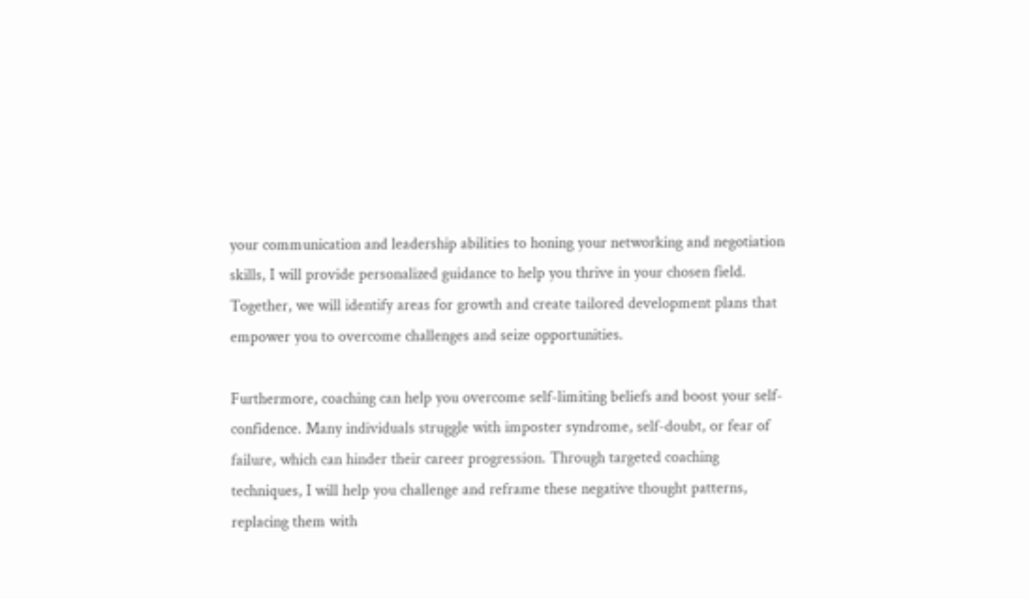your communication and leadership abilities to honing your networking and negotiation skills, I will provide personalized guidance to help you thrive in your chosen field. Together, we will identify areas for growth and create tailored development plans that empower you to overcome challenges and seize opportunities.

Furthermore, coaching can help you overcome self-limiting beliefs and boost your self-confidence. Many individuals struggle with imposter syndrome, self-doubt, or fear of failure, which can hinder their career progression. Through targeted coaching techniques, I will help you challenge and reframe these negative thought patterns, replacing them with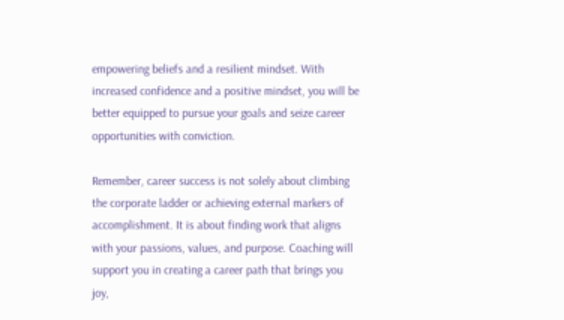empowering beliefs and a resilient mindset. With increased confidence and a positive mindset, you will be better equipped to pursue your goals and seize career opportunities with conviction.

Remember, career success is not solely about climbing the corporate ladder or achieving external markers of accomplishment. It is about finding work that aligns with your passions, values, and purpose. Coaching will support you in creating a career path that brings you joy,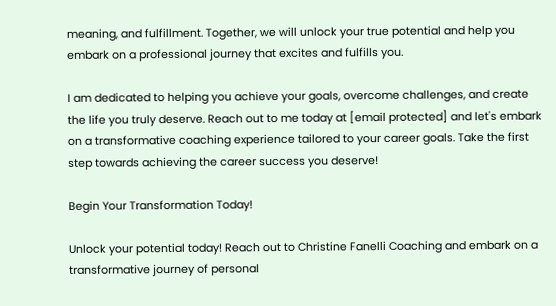meaning, and fulfillment. Together, we will unlock your true potential and help you embark on a professional journey that excites and fulfills you.

I am dedicated to helping you achieve your goals, overcome challenges, and create the life you truly deserve. Reach out to me today at [email protected] and let's embark on a transformative coaching experience tailored to your career goals. Take the first step towards achieving the career success you deserve!

Begin Your Transformation Today!

Unlock your potential today! Reach out to Christine Fanelli Coaching and embark on a transformative journey of personal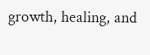growth, healing, and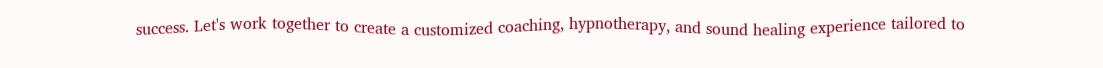success. Let's work together to create a customized coaching, hypnotherapy, and sound healing experience tailored to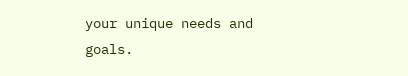your unique needs and goals.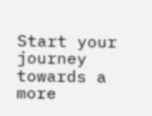Start your journey towards a more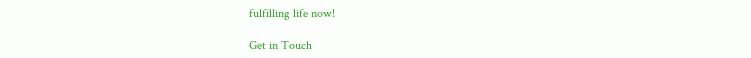fulfilling life now!

Get in Touch